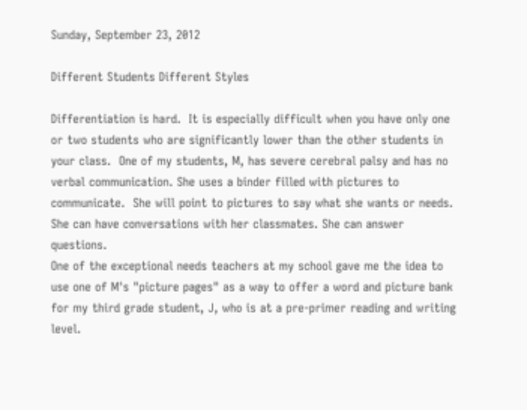Sunday, September 23, 2012

Different Students Different Styles

Differentiation is hard.  It is especially difficult when you have only one or two students who are significantly lower than the other students in your class.  One of my students, M, has severe cerebral palsy and has no verbal communication. She uses a binder filled with pictures to communicate.  She will point to pictures to say what she wants or needs.  She can have conversations with her classmates. She can answer questions.
One of the exceptional needs teachers at my school gave me the idea to use one of M's "picture pages" as a way to offer a word and picture bank for my third grade student, J, who is at a pre-primer reading and writing level.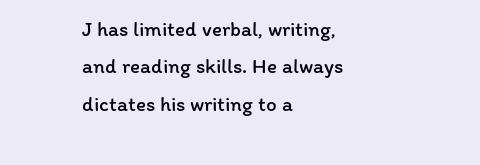J has limited verbal, writing, and reading skills. He always dictates his writing to a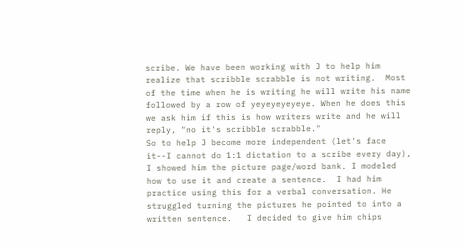scribe. We have been working with J to help him realize that scribble scrabble is not writing.  Most of the time when he is writing he will write his name followed by a row of yeyeyeyeyeye. When he does this we ask him if this is how writers write and he will reply, "no it's scribble scrabble."
So to help J become more independent (let's face it--I cannot do 1:1 dictation to a scribe every day), I showed him the picture page/word bank. I modeled how to use it and create a sentence.  I had him practice using this for a verbal conversation. He struggled turning the pictures he pointed to into a written sentence.   I decided to give him chips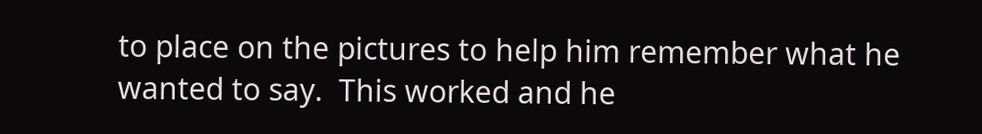to place on the pictures to help him remember what he wanted to say.  This worked and he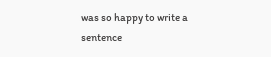was so happy to write a sentence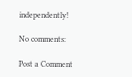independently!

No comments:

Post a Comment